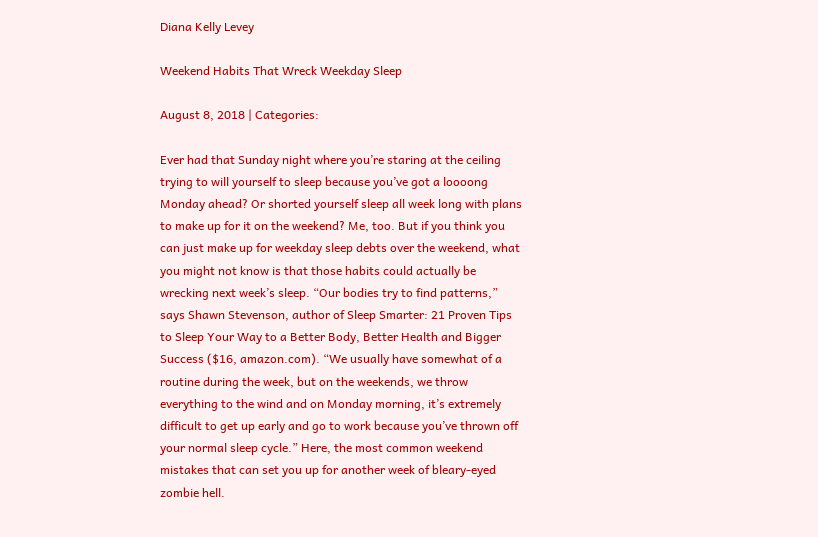Diana Kelly Levey

Weekend Habits That Wreck Weekday Sleep

August 8, 2018 | Categories:

Ever had that Sunday night where you’re staring at the ceiling trying to will yourself to sleep because you’ve got a loooong Monday ahead? Or shorted yourself sleep all week long with plans to make up for it on the weekend? Me, too. But if you think you can just make up for weekday sleep debts over the weekend, what you might not know is that those habits could actually be wrecking next week’s sleep. “Our bodies try to find patterns,” says Shawn Stevenson, author of Sleep Smarter: 21 Proven Tips to Sleep Your Way to a Better Body, Better Health and Bigger Success ($16, amazon.com). “We usually have somewhat of a routine during the week, but on the weekends, we throw everything to the wind and on Monday morning, it’s extremely difficult to get up early and go to work because you’ve thrown off your normal sleep cycle.” Here, the most common weekend mistakes that can set you up for another week of bleary-eyed zombie hell.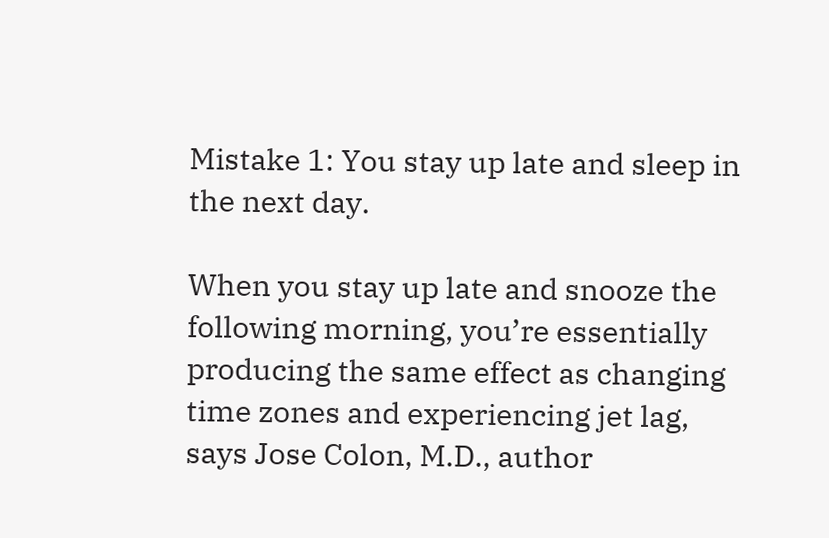Mistake 1: You stay up late and sleep in the next day.

When you stay up late and snooze the following morning, you’re essentially producing the same effect as changing time zones and experiencing jet lag, says Jose Colon, M.D., author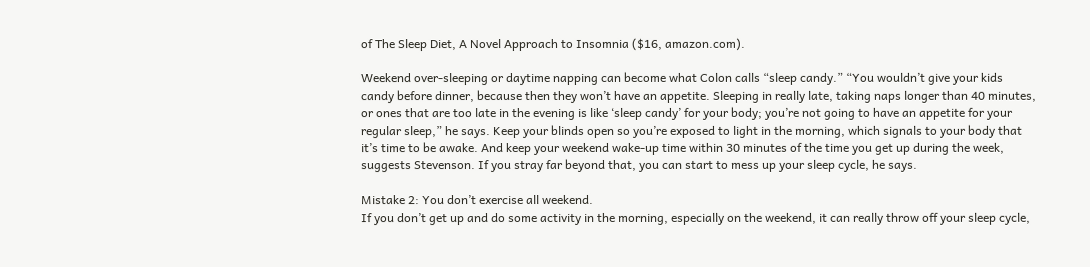of The Sleep Diet, A Novel Approach to Insomnia ($16, amazon.com).

Weekend over-sleeping or daytime napping can become what Colon calls “sleep candy.” “You wouldn’t give your kids candy before dinner, because then they won’t have an appetite. Sleeping in really late, taking naps longer than 40 minutes, or ones that are too late in the evening is like ‘sleep candy’ for your body; you’re not going to have an appetite for your regular sleep,” he says. Keep your blinds open so you’re exposed to light in the morning, which signals to your body that it’s time to be awake. And keep your weekend wake-up time within 30 minutes of the time you get up during the week, suggests Stevenson. If you stray far beyond that, you can start to mess up your sleep cycle, he says.

Mistake 2: You don’t exercise all weekend.
If you don’t get up and do some activity in the morning, especially on the weekend, it can really throw off your sleep cycle,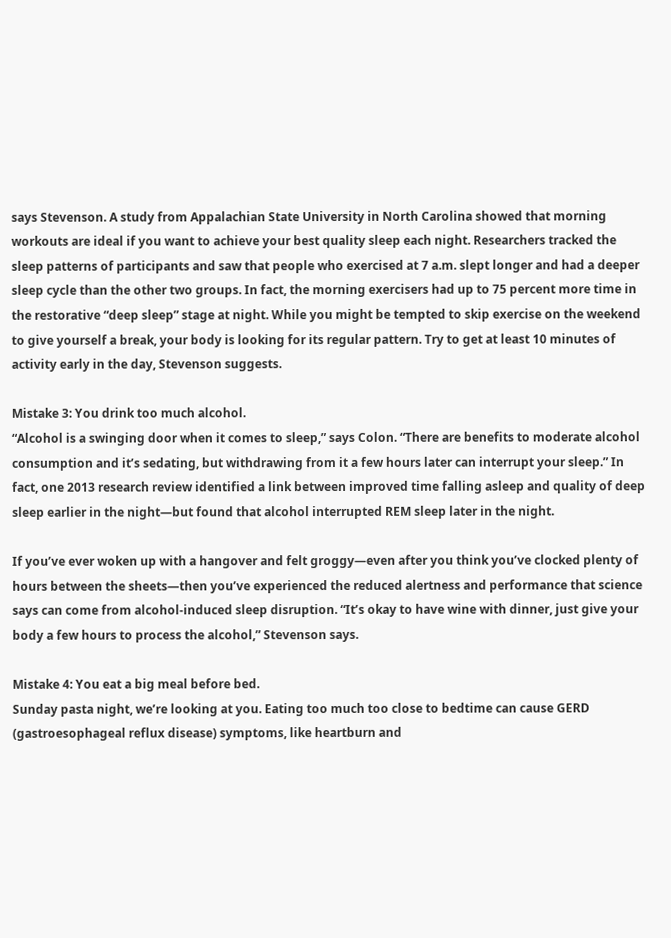says Stevenson. A study from Appalachian State University in North Carolina showed that morning workouts are ideal if you want to achieve your best quality sleep each night. Researchers tracked the sleep patterns of participants and saw that people who exercised at 7 a.m. slept longer and had a deeper sleep cycle than the other two groups. In fact, the morning exercisers had up to 75 percent more time in the restorative “deep sleep” stage at night. While you might be tempted to skip exercise on the weekend to give yourself a break, your body is looking for its regular pattern. Try to get at least 10 minutes of activity early in the day, Stevenson suggests.

Mistake 3: You drink too much alcohol.
“Alcohol is a swinging door when it comes to sleep,” says Colon. “There are benefits to moderate alcohol consumption and it’s sedating, but withdrawing from it a few hours later can interrupt your sleep.” In fact, one 2013 research review identified a link between improved time falling asleep and quality of deep sleep earlier in the night—but found that alcohol interrupted REM sleep later in the night.

If you’ve ever woken up with a hangover and felt groggy—even after you think you’ve clocked plenty of hours between the sheets—then you’ve experienced the reduced alertness and performance that science says can come from alcohol-induced sleep disruption. “It’s okay to have wine with dinner, just give your body a few hours to process the alcohol,” Stevenson says.

Mistake 4: You eat a big meal before bed.
Sunday pasta night, we’re looking at you. Eating too much too close to bedtime can cause GERD (gastroesophageal reflux disease) symptoms, like heartburn and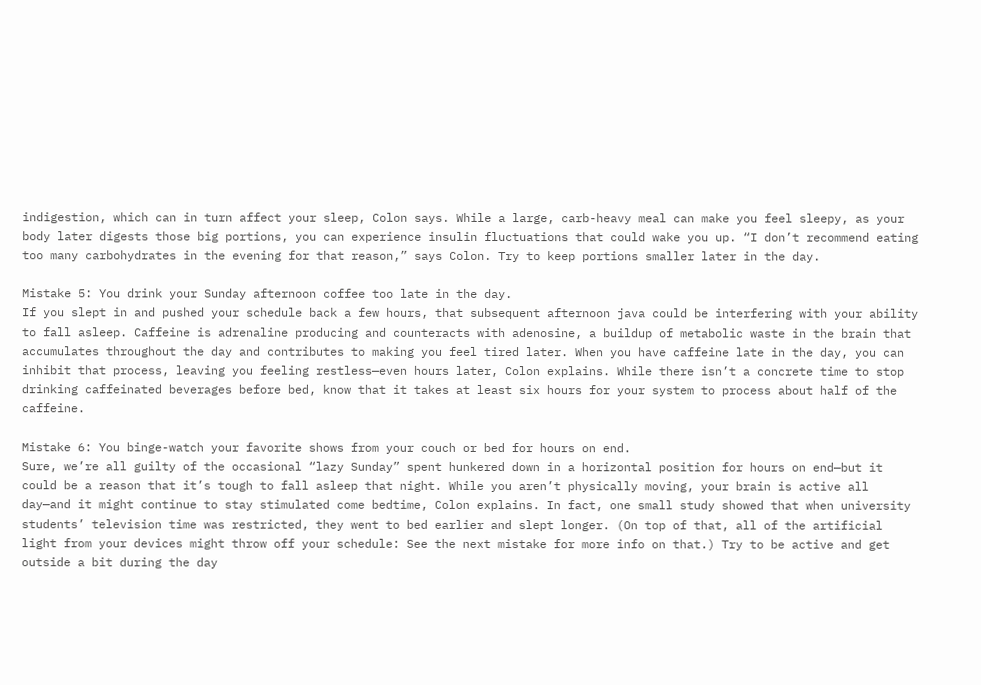indigestion, which can in turn affect your sleep, Colon says. While a large, carb-heavy meal can make you feel sleepy, as your body later digests those big portions, you can experience insulin fluctuations that could wake you up. “I don’t recommend eating too many carbohydrates in the evening for that reason,” says Colon. Try to keep portions smaller later in the day.

Mistake 5: You drink your Sunday afternoon coffee too late in the day.
If you slept in and pushed your schedule back a few hours, that subsequent afternoon java could be interfering with your ability to fall asleep. Caffeine is adrenaline producing and counteracts with adenosine, a buildup of metabolic waste in the brain that accumulates throughout the day and contributes to making you feel tired later. When you have caffeine late in the day, you can inhibit that process, leaving you feeling restless—even hours later, Colon explains. While there isn’t a concrete time to stop drinking caffeinated beverages before bed, know that it takes at least six hours for your system to process about half of the caffeine.

Mistake 6: You binge-watch your favorite shows from your couch or bed for hours on end.
Sure, we’re all guilty of the occasional “lazy Sunday” spent hunkered down in a horizontal position for hours on end—but it could be a reason that it’s tough to fall asleep that night. While you aren’t physically moving, your brain is active all day—and it might continue to stay stimulated come bedtime, Colon explains. In fact, one small study showed that when university students’ television time was restricted, they went to bed earlier and slept longer. (On top of that, all of the artificial light from your devices might throw off your schedule: See the next mistake for more info on that.) Try to be active and get outside a bit during the day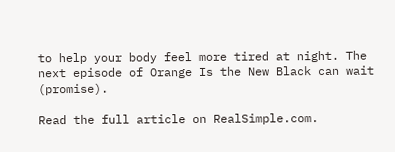to help your body feel more tired at night. The next episode of Orange Is the New Black can wait (promise).

Read the full article on RealSimple.com.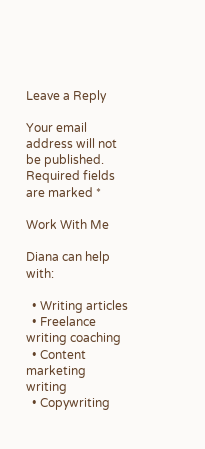Leave a Reply

Your email address will not be published. Required fields are marked *

Work With Me

Diana can help with:

  • Writing articles
  • Freelance writing coaching
  • Content marketing writing
  • Copywriting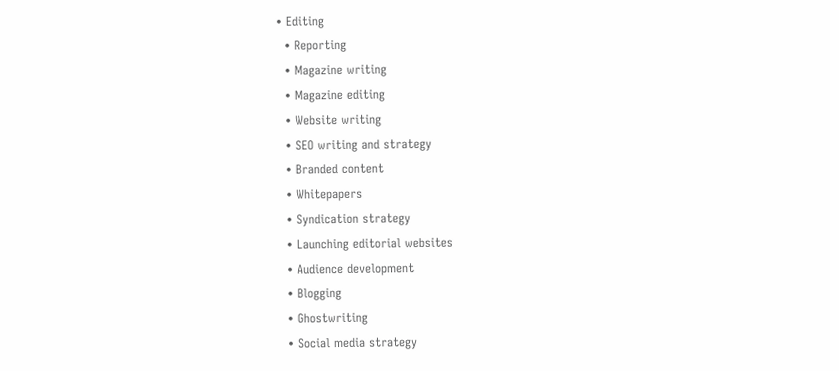• Editing
  • Reporting
  • Magazine writing
  • Magazine editing
  • Website writing
  • SEO writing and strategy
  • Branded content
  • Whitepapers
  • Syndication strategy
  • Launching editorial websites
  • Audience development
  • Blogging
  • Ghostwriting
  • Social media strategy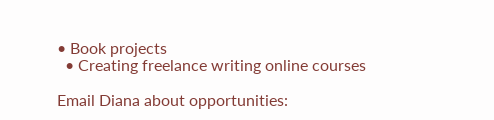• Book projects
  • Creating freelance writing online courses

Email Diana about opportunities: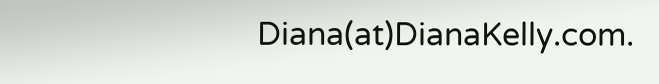Diana(at)DianaKelly.com.